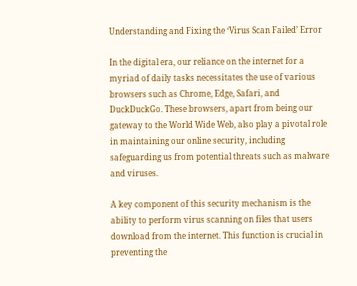Understanding and Fixing the ‘Virus Scan Failed’ Error

In the digital era, our reliance on the internet for a myriad of daily tasks necessitates the use of various browsers such as Chrome, Edge, Safari, and DuckDuckGo. These browsers, apart from being our gateway to the World Wide Web, also play a pivotal role in maintaining our online security, including safeguarding us from potential threats such as malware and viruses.

A key component of this security mechanism is the ability to perform virus scanning on files that users download from the internet. This function is crucial in preventing the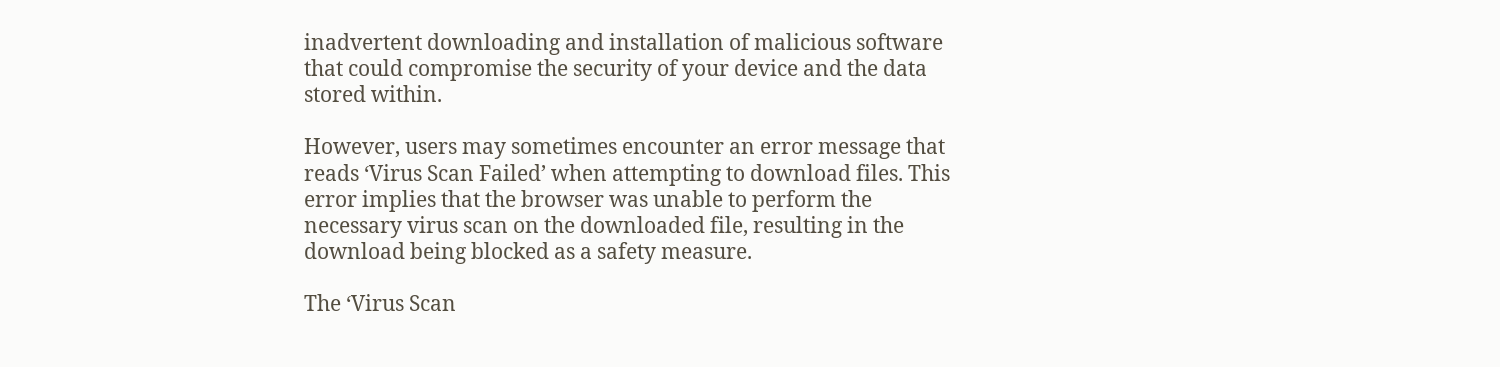inadvertent downloading and installation of malicious software that could compromise the security of your device and the data stored within.

However, users may sometimes encounter an error message that reads ‘Virus Scan Failed’ when attempting to download files. This error implies that the browser was unable to perform the necessary virus scan on the downloaded file, resulting in the download being blocked as a safety measure.

The ‘Virus Scan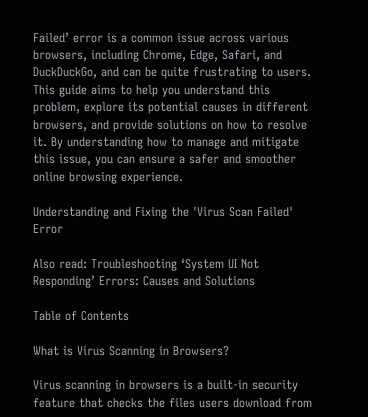Failed’ error is a common issue across various browsers, including Chrome, Edge, Safari, and DuckDuckGo, and can be quite frustrating to users. This guide aims to help you understand this problem, explore its potential causes in different browsers, and provide solutions on how to resolve it. By understanding how to manage and mitigate this issue, you can ensure a safer and smoother online browsing experience.

Understanding and Fixing the 'Virus Scan Failed' Error

Also read: Troubleshooting ‘System UI Not Responding’ Errors: Causes and Solutions

Table of Contents

What is Virus Scanning in Browsers?

Virus scanning in browsers is a built-in security feature that checks the files users download from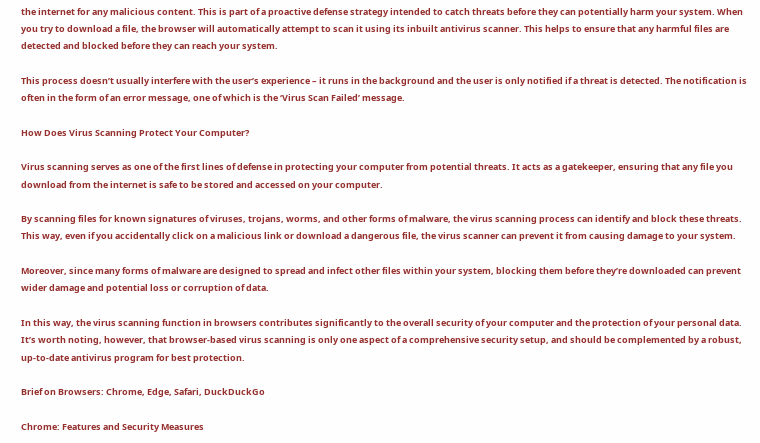the internet for any malicious content. This is part of a proactive defense strategy intended to catch threats before they can potentially harm your system. When you try to download a file, the browser will automatically attempt to scan it using its inbuilt antivirus scanner. This helps to ensure that any harmful files are detected and blocked before they can reach your system.

This process doesn’t usually interfere with the user’s experience – it runs in the background and the user is only notified if a threat is detected. The notification is often in the form of an error message, one of which is the ‘Virus Scan Failed’ message.

How Does Virus Scanning Protect Your Computer?

Virus scanning serves as one of the first lines of defense in protecting your computer from potential threats. It acts as a gatekeeper, ensuring that any file you download from the internet is safe to be stored and accessed on your computer.

By scanning files for known signatures of viruses, trojans, worms, and other forms of malware, the virus scanning process can identify and block these threats. This way, even if you accidentally click on a malicious link or download a dangerous file, the virus scanner can prevent it from causing damage to your system.

Moreover, since many forms of malware are designed to spread and infect other files within your system, blocking them before they’re downloaded can prevent wider damage and potential loss or corruption of data.

In this way, the virus scanning function in browsers contributes significantly to the overall security of your computer and the protection of your personal data. It’s worth noting, however, that browser-based virus scanning is only one aspect of a comprehensive security setup, and should be complemented by a robust, up-to-date antivirus program for best protection.

Brief on Browsers: Chrome, Edge, Safari, DuckDuckGo

Chrome: Features and Security Measures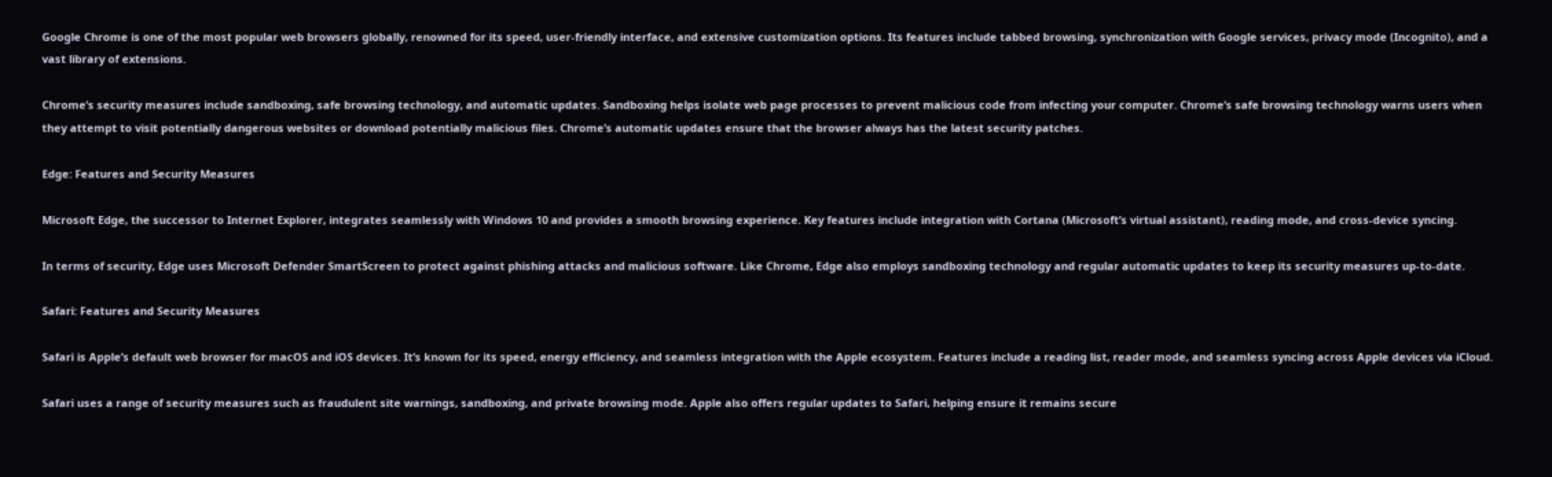Google Chrome is one of the most popular web browsers globally, renowned for its speed, user-friendly interface, and extensive customization options. Its features include tabbed browsing, synchronization with Google services, privacy mode (Incognito), and a vast library of extensions.

Chrome’s security measures include sandboxing, safe browsing technology, and automatic updates. Sandboxing helps isolate web page processes to prevent malicious code from infecting your computer. Chrome’s safe browsing technology warns users when they attempt to visit potentially dangerous websites or download potentially malicious files. Chrome’s automatic updates ensure that the browser always has the latest security patches.

Edge: Features and Security Measures

Microsoft Edge, the successor to Internet Explorer, integrates seamlessly with Windows 10 and provides a smooth browsing experience. Key features include integration with Cortana (Microsoft’s virtual assistant), reading mode, and cross-device syncing.

In terms of security, Edge uses Microsoft Defender SmartScreen to protect against phishing attacks and malicious software. Like Chrome, Edge also employs sandboxing technology and regular automatic updates to keep its security measures up-to-date.

Safari: Features and Security Measures

Safari is Apple’s default web browser for macOS and iOS devices. It’s known for its speed, energy efficiency, and seamless integration with the Apple ecosystem. Features include a reading list, reader mode, and seamless syncing across Apple devices via iCloud.

Safari uses a range of security measures such as fraudulent site warnings, sandboxing, and private browsing mode. Apple also offers regular updates to Safari, helping ensure it remains secure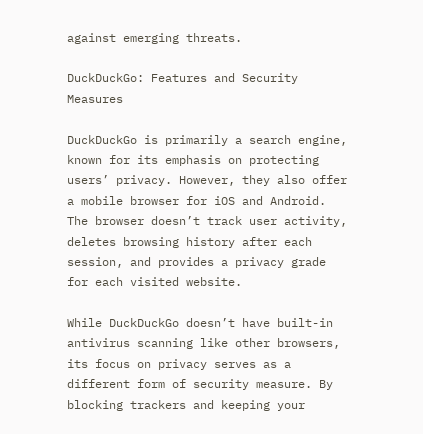against emerging threats.

DuckDuckGo: Features and Security Measures

DuckDuckGo is primarily a search engine, known for its emphasis on protecting users’ privacy. However, they also offer a mobile browser for iOS and Android. The browser doesn’t track user activity, deletes browsing history after each session, and provides a privacy grade for each visited website.

While DuckDuckGo doesn’t have built-in antivirus scanning like other browsers, its focus on privacy serves as a different form of security measure. By blocking trackers and keeping your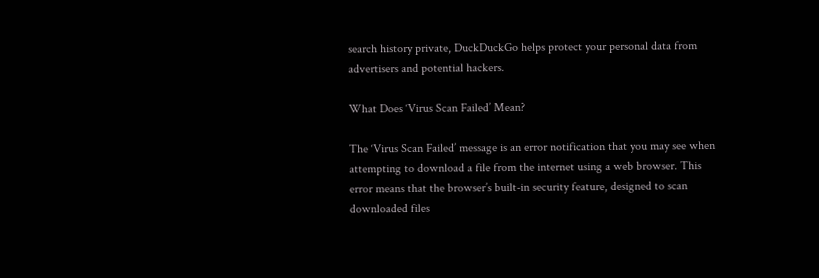search history private, DuckDuckGo helps protect your personal data from advertisers and potential hackers.

What Does ‘Virus Scan Failed’ Mean?

The ‘Virus Scan Failed’ message is an error notification that you may see when attempting to download a file from the internet using a web browser. This error means that the browser’s built-in security feature, designed to scan downloaded files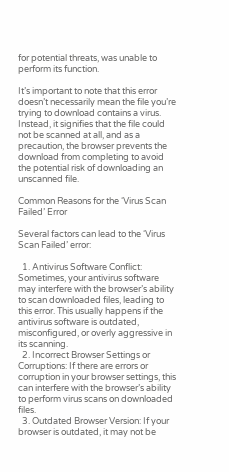for potential threats, was unable to perform its function.

It’s important to note that this error doesn’t necessarily mean the file you’re trying to download contains a virus. Instead, it signifies that the file could not be scanned at all, and as a precaution, the browser prevents the download from completing to avoid the potential risk of downloading an unscanned file.

Common Reasons for the ‘Virus Scan Failed’ Error

Several factors can lead to the ‘Virus Scan Failed’ error:

  1. Antivirus Software Conflict: Sometimes, your antivirus software may interfere with the browser’s ability to scan downloaded files, leading to this error. This usually happens if the antivirus software is outdated, misconfigured, or overly aggressive in its scanning.
  2. Incorrect Browser Settings or Corruptions: If there are errors or corruption in your browser settings, this can interfere with the browser’s ability to perform virus scans on downloaded files.
  3. Outdated Browser Version: If your browser is outdated, it may not be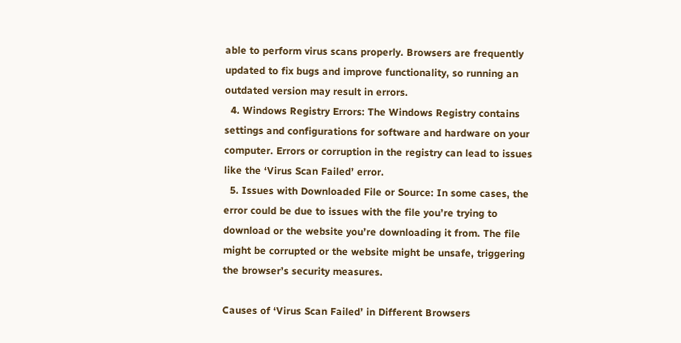able to perform virus scans properly. Browsers are frequently updated to fix bugs and improve functionality, so running an outdated version may result in errors.
  4. Windows Registry Errors: The Windows Registry contains settings and configurations for software and hardware on your computer. Errors or corruption in the registry can lead to issues like the ‘Virus Scan Failed’ error.
  5. Issues with Downloaded File or Source: In some cases, the error could be due to issues with the file you’re trying to download or the website you’re downloading it from. The file might be corrupted or the website might be unsafe, triggering the browser’s security measures.

Causes of ‘Virus Scan Failed’ in Different Browsers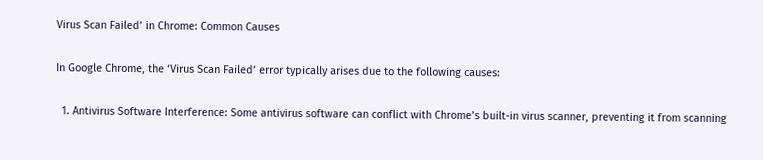Virus Scan Failed’ in Chrome: Common Causes

In Google Chrome, the ‘Virus Scan Failed’ error typically arises due to the following causes:

  1. Antivirus Software Interference: Some antivirus software can conflict with Chrome’s built-in virus scanner, preventing it from scanning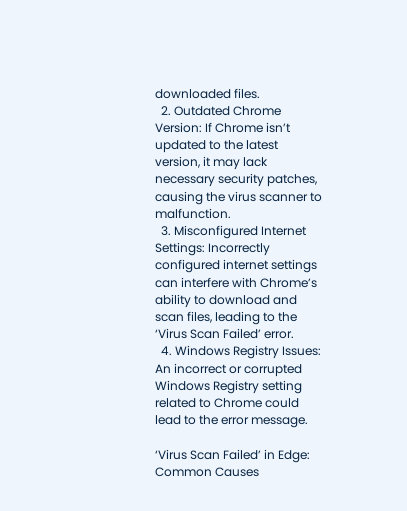downloaded files.
  2. Outdated Chrome Version: If Chrome isn’t updated to the latest version, it may lack necessary security patches, causing the virus scanner to malfunction.
  3. Misconfigured Internet Settings: Incorrectly configured internet settings can interfere with Chrome’s ability to download and scan files, leading to the ‘Virus Scan Failed’ error.
  4. Windows Registry Issues: An incorrect or corrupted Windows Registry setting related to Chrome could lead to the error message.

‘Virus Scan Failed’ in Edge: Common Causes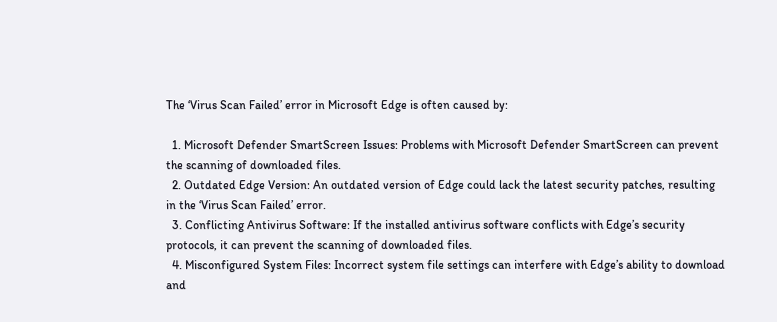The ‘Virus Scan Failed’ error in Microsoft Edge is often caused by:

  1. Microsoft Defender SmartScreen Issues: Problems with Microsoft Defender SmartScreen can prevent the scanning of downloaded files.
  2. Outdated Edge Version: An outdated version of Edge could lack the latest security patches, resulting in the ‘Virus Scan Failed’ error.
  3. Conflicting Antivirus Software: If the installed antivirus software conflicts with Edge’s security protocols, it can prevent the scanning of downloaded files.
  4. Misconfigured System Files: Incorrect system file settings can interfere with Edge’s ability to download and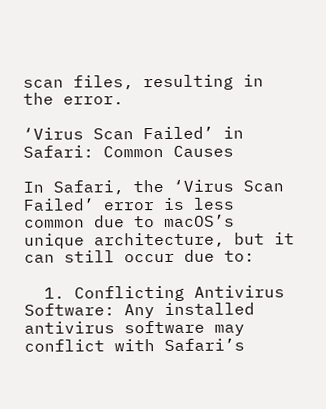scan files, resulting in the error.

‘Virus Scan Failed’ in Safari: Common Causes

In Safari, the ‘Virus Scan Failed’ error is less common due to macOS’s unique architecture, but it can still occur due to:

  1. Conflicting Antivirus Software: Any installed antivirus software may conflict with Safari’s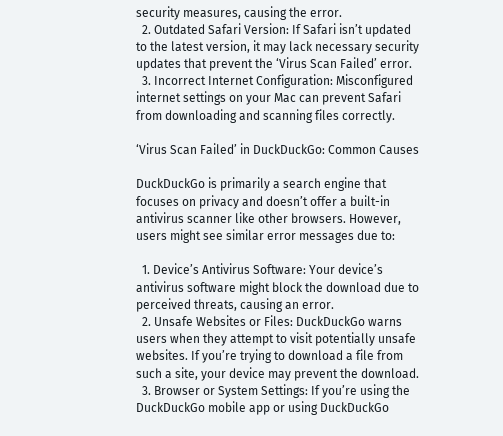security measures, causing the error.
  2. Outdated Safari Version: If Safari isn’t updated to the latest version, it may lack necessary security updates that prevent the ‘Virus Scan Failed’ error.
  3. Incorrect Internet Configuration: Misconfigured internet settings on your Mac can prevent Safari from downloading and scanning files correctly.

‘Virus Scan Failed’ in DuckDuckGo: Common Causes

DuckDuckGo is primarily a search engine that focuses on privacy and doesn’t offer a built-in antivirus scanner like other browsers. However, users might see similar error messages due to:

  1. Device’s Antivirus Software: Your device’s antivirus software might block the download due to perceived threats, causing an error.
  2. Unsafe Websites or Files: DuckDuckGo warns users when they attempt to visit potentially unsafe websites. If you’re trying to download a file from such a site, your device may prevent the download.
  3. Browser or System Settings: If you’re using the DuckDuckGo mobile app or using DuckDuckGo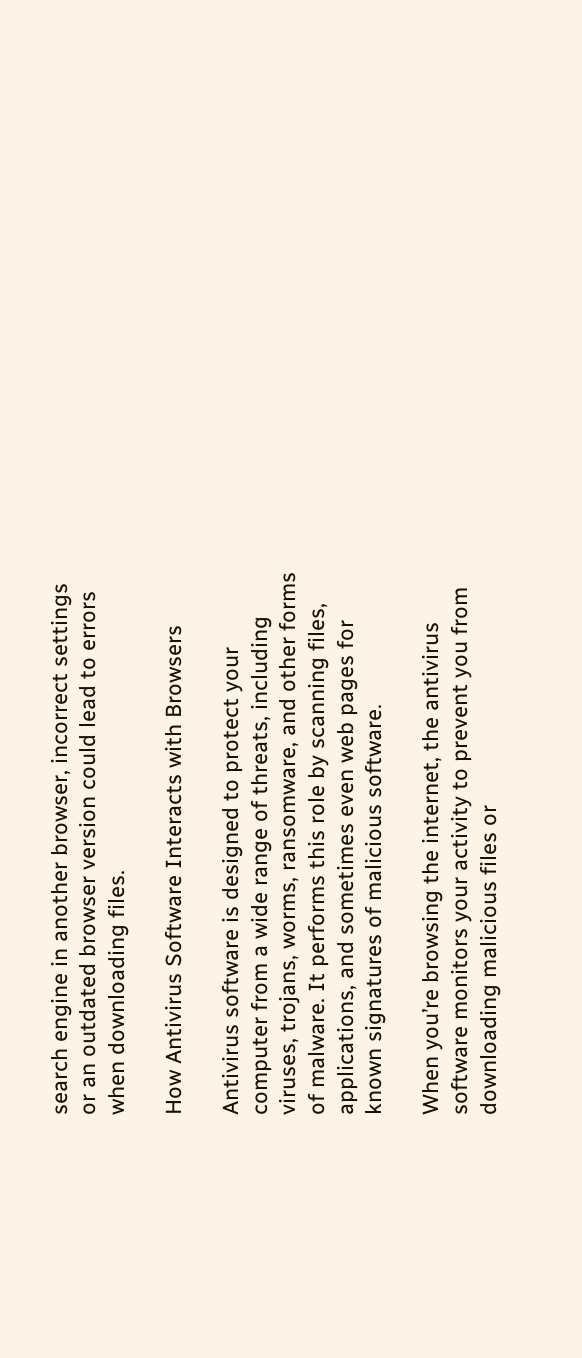search engine in another browser, incorrect settings or an outdated browser version could lead to errors when downloading files.

How Antivirus Software Interacts with Browsers

Antivirus software is designed to protect your computer from a wide range of threats, including viruses, trojans, worms, ransomware, and other forms of malware. It performs this role by scanning files, applications, and sometimes even web pages for known signatures of malicious software.

When you’re browsing the internet, the antivirus software monitors your activity to prevent you from downloading malicious files or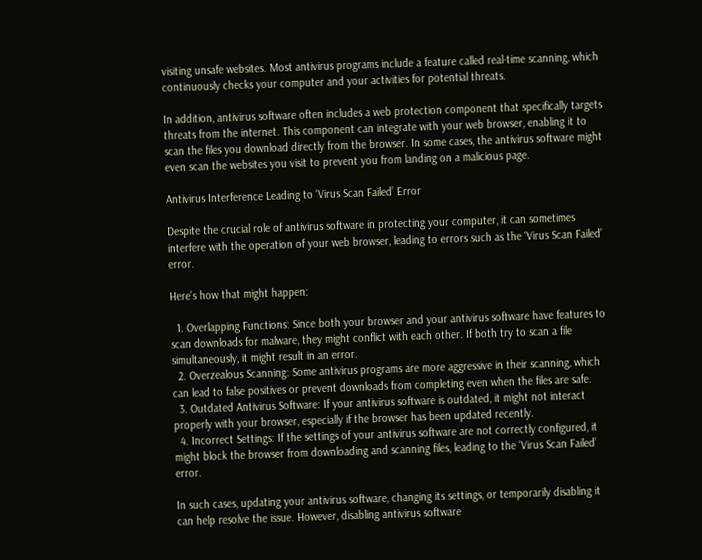visiting unsafe websites. Most antivirus programs include a feature called real-time scanning, which continuously checks your computer and your activities for potential threats.

In addition, antivirus software often includes a web protection component that specifically targets threats from the internet. This component can integrate with your web browser, enabling it to scan the files you download directly from the browser. In some cases, the antivirus software might even scan the websites you visit to prevent you from landing on a malicious page.

Antivirus Interference Leading to ‘Virus Scan Failed’ Error

Despite the crucial role of antivirus software in protecting your computer, it can sometimes interfere with the operation of your web browser, leading to errors such as the ‘Virus Scan Failed’ error.

Here’s how that might happen:

  1. Overlapping Functions: Since both your browser and your antivirus software have features to scan downloads for malware, they might conflict with each other. If both try to scan a file simultaneously, it might result in an error.
  2. Overzealous Scanning: Some antivirus programs are more aggressive in their scanning, which can lead to false positives or prevent downloads from completing even when the files are safe.
  3. Outdated Antivirus Software: If your antivirus software is outdated, it might not interact properly with your browser, especially if the browser has been updated recently.
  4. Incorrect Settings: If the settings of your antivirus software are not correctly configured, it might block the browser from downloading and scanning files, leading to the ‘Virus Scan Failed’ error.

In such cases, updating your antivirus software, changing its settings, or temporarily disabling it can help resolve the issue. However, disabling antivirus software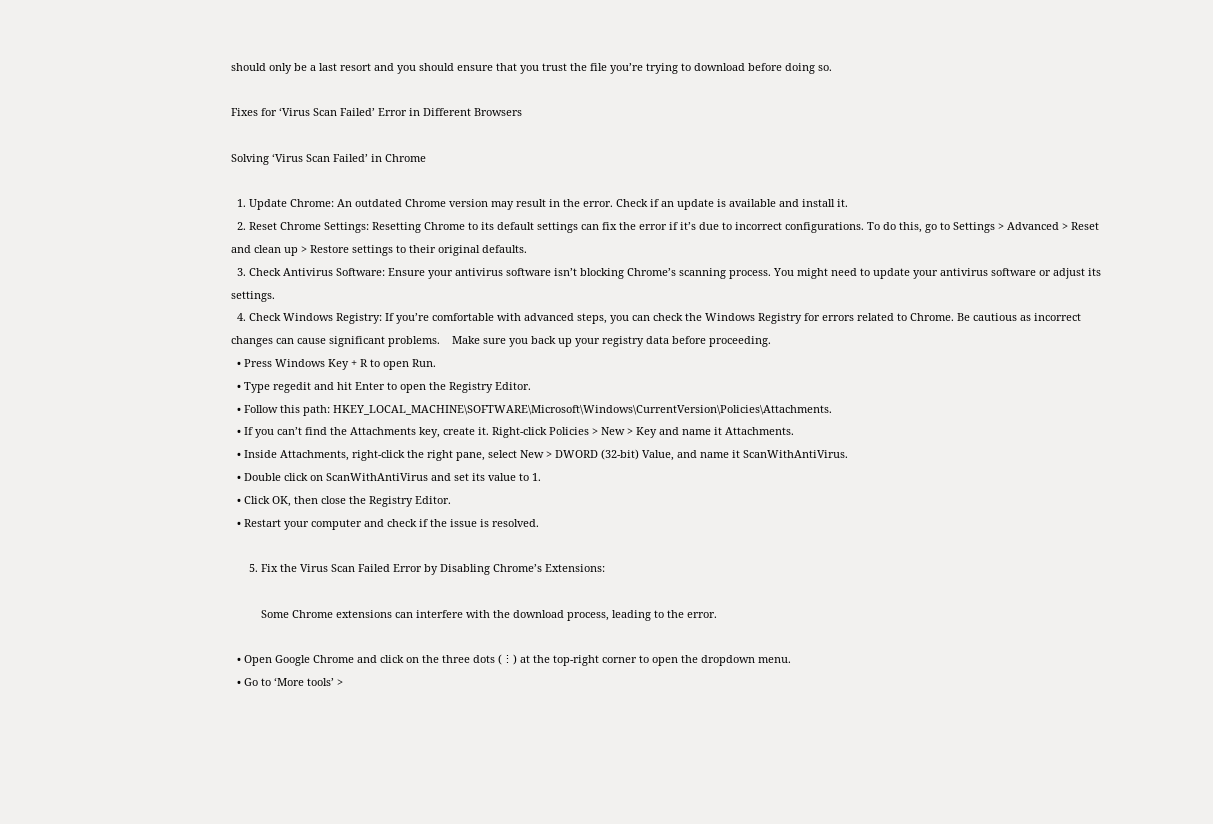should only be a last resort and you should ensure that you trust the file you’re trying to download before doing so.

Fixes for ‘Virus Scan Failed’ Error in Different Browsers

Solving ‘Virus Scan Failed’ in Chrome

  1. Update Chrome: An outdated Chrome version may result in the error. Check if an update is available and install it.
  2. Reset Chrome Settings: Resetting Chrome to its default settings can fix the error if it’s due to incorrect configurations. To do this, go to Settings > Advanced > Reset and clean up > Restore settings to their original defaults.
  3. Check Antivirus Software: Ensure your antivirus software isn’t blocking Chrome’s scanning process. You might need to update your antivirus software or adjust its settings.
  4. Check Windows Registry: If you’re comfortable with advanced steps, you can check the Windows Registry for errors related to Chrome. Be cautious as incorrect changes can cause significant problems.    Make sure you back up your registry data before proceeding.
  • Press Windows Key + R to open Run.
  • Type regedit and hit Enter to open the Registry Editor.
  • Follow this path: HKEY_LOCAL_MACHINE\SOFTWARE\Microsoft\Windows\CurrentVersion\Policies\Attachments.
  • If you can’t find the Attachments key, create it. Right-click Policies > New > Key and name it Attachments.
  • Inside Attachments, right-click the right pane, select New > DWORD (32-bit) Value, and name it ScanWithAntiVirus.
  • Double click on ScanWithAntiVirus and set its value to 1.
  • Click OK, then close the Registry Editor.
  • Restart your computer and check if the issue is resolved.

      5. Fix the Virus Scan Failed Error by Disabling Chrome’s Extensions:

          Some Chrome extensions can interfere with the download process, leading to the error.

  • Open Google Chrome and click on the three dots (⋮) at the top-right corner to open the dropdown menu.
  • Go to ‘More tools’ >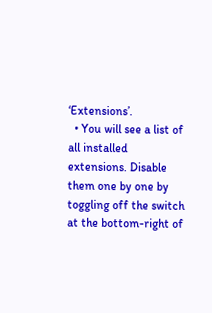‘Extensions’.
  • You will see a list of all installed extensions. Disable them one by one by toggling off the switch at the bottom-right of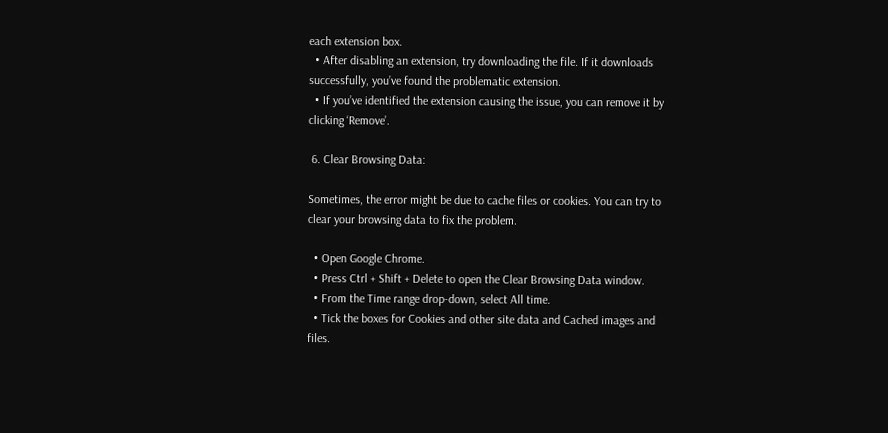each extension box.
  • After disabling an extension, try downloading the file. If it downloads successfully, you’ve found the problematic extension.
  • If you’ve identified the extension causing the issue, you can remove it by clicking ‘Remove’.

 6. Clear Browsing Data:

Sometimes, the error might be due to cache files or cookies. You can try to clear your browsing data to fix the problem.

  • Open Google Chrome.
  • Press Ctrl + Shift + Delete to open the Clear Browsing Data window.
  • From the Time range drop-down, select All time.
  • Tick the boxes for Cookies and other site data and Cached images and files.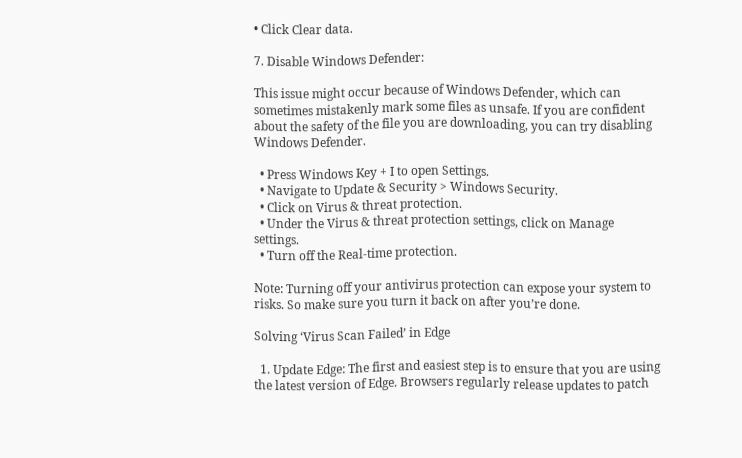• Click Clear data.

7. Disable Windows Defender:

This issue might occur because of Windows Defender, which can sometimes mistakenly mark some files as unsafe. If you are confident about the safety of the file you are downloading, you can try disabling Windows Defender.

  • Press Windows Key + I to open Settings.
  • Navigate to Update & Security > Windows Security.
  • Click on Virus & threat protection.
  • Under the Virus & threat protection settings, click on Manage settings.
  • Turn off the Real-time protection.

Note: Turning off your antivirus protection can expose your system to risks. So make sure you turn it back on after you’re done.

Solving ‘Virus Scan Failed’ in Edge

  1. Update Edge: The first and easiest step is to ensure that you are using the latest version of Edge. Browsers regularly release updates to patch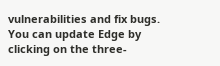vulnerabilities and fix bugs. You can update Edge by clicking on the three-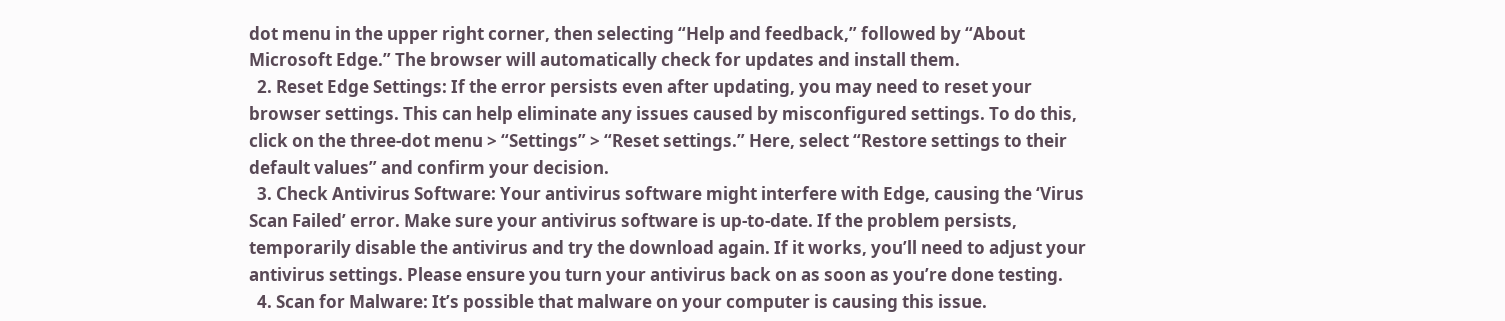dot menu in the upper right corner, then selecting “Help and feedback,” followed by “About Microsoft Edge.” The browser will automatically check for updates and install them.
  2. Reset Edge Settings: If the error persists even after updating, you may need to reset your browser settings. This can help eliminate any issues caused by misconfigured settings. To do this, click on the three-dot menu > “Settings” > “Reset settings.” Here, select “Restore settings to their default values” and confirm your decision.
  3. Check Antivirus Software: Your antivirus software might interfere with Edge, causing the ‘Virus Scan Failed’ error. Make sure your antivirus software is up-to-date. If the problem persists, temporarily disable the antivirus and try the download again. If it works, you’ll need to adjust your antivirus settings. Please ensure you turn your antivirus back on as soon as you’re done testing.
  4. Scan for Malware: It’s possible that malware on your computer is causing this issue.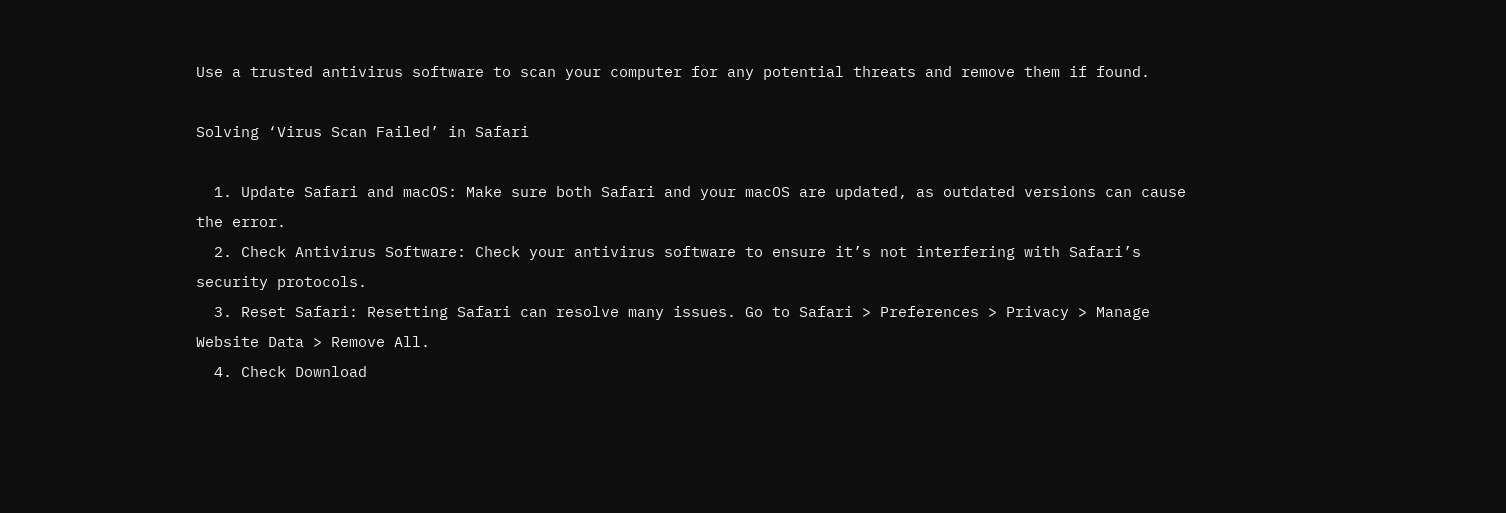Use a trusted antivirus software to scan your computer for any potential threats and remove them if found.

Solving ‘Virus Scan Failed’ in Safari

  1. Update Safari and macOS: Make sure both Safari and your macOS are updated, as outdated versions can cause the error.
  2. Check Antivirus Software: Check your antivirus software to ensure it’s not interfering with Safari’s security protocols.
  3. Reset Safari: Resetting Safari can resolve many issues. Go to Safari > Preferences > Privacy > Manage Website Data > Remove All.
  4. Check Download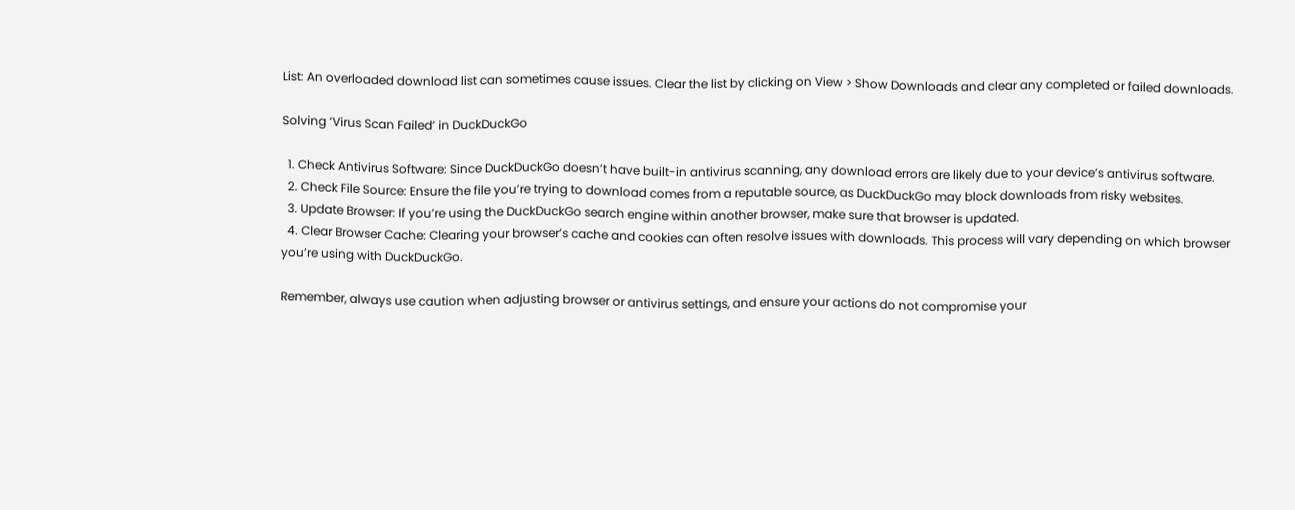List: An overloaded download list can sometimes cause issues. Clear the list by clicking on View > Show Downloads and clear any completed or failed downloads.

Solving ‘Virus Scan Failed’ in DuckDuckGo

  1. Check Antivirus Software: Since DuckDuckGo doesn’t have built-in antivirus scanning, any download errors are likely due to your device’s antivirus software.
  2. Check File Source: Ensure the file you’re trying to download comes from a reputable source, as DuckDuckGo may block downloads from risky websites.
  3. Update Browser: If you’re using the DuckDuckGo search engine within another browser, make sure that browser is updated.
  4. Clear Browser Cache: Clearing your browser’s cache and cookies can often resolve issues with downloads. This process will vary depending on which browser you’re using with DuckDuckGo.

Remember, always use caution when adjusting browser or antivirus settings, and ensure your actions do not compromise your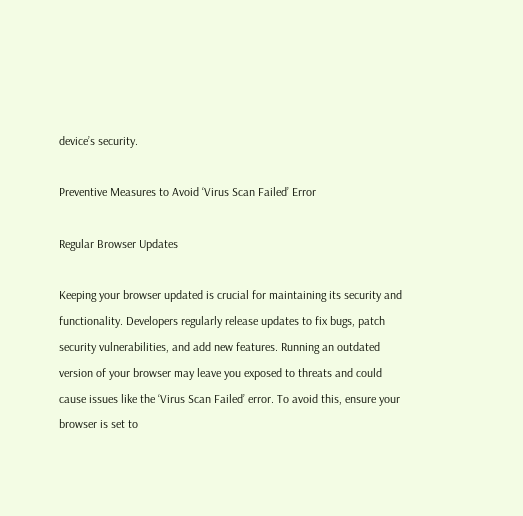device’s security.

Preventive Measures to Avoid ‘Virus Scan Failed’ Error

Regular Browser Updates

Keeping your browser updated is crucial for maintaining its security and functionality. Developers regularly release updates to fix bugs, patch security vulnerabilities, and add new features. Running an outdated version of your browser may leave you exposed to threats and could cause issues like the ‘Virus Scan Failed’ error. To avoid this, ensure your browser is set to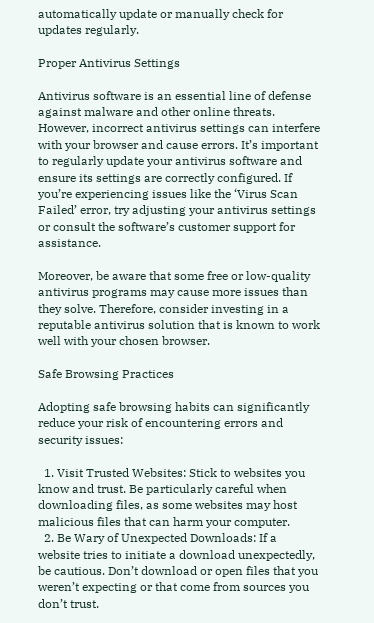automatically update or manually check for updates regularly.

Proper Antivirus Settings

Antivirus software is an essential line of defense against malware and other online threats. However, incorrect antivirus settings can interfere with your browser and cause errors. It’s important to regularly update your antivirus software and ensure its settings are correctly configured. If you’re experiencing issues like the ‘Virus Scan Failed’ error, try adjusting your antivirus settings or consult the software’s customer support for assistance.

Moreover, be aware that some free or low-quality antivirus programs may cause more issues than they solve. Therefore, consider investing in a reputable antivirus solution that is known to work well with your chosen browser.

Safe Browsing Practices

Adopting safe browsing habits can significantly reduce your risk of encountering errors and security issues:

  1. Visit Trusted Websites: Stick to websites you know and trust. Be particularly careful when downloading files, as some websites may host malicious files that can harm your computer.
  2. Be Wary of Unexpected Downloads: If a website tries to initiate a download unexpectedly, be cautious. Don’t download or open files that you weren’t expecting or that come from sources you don’t trust.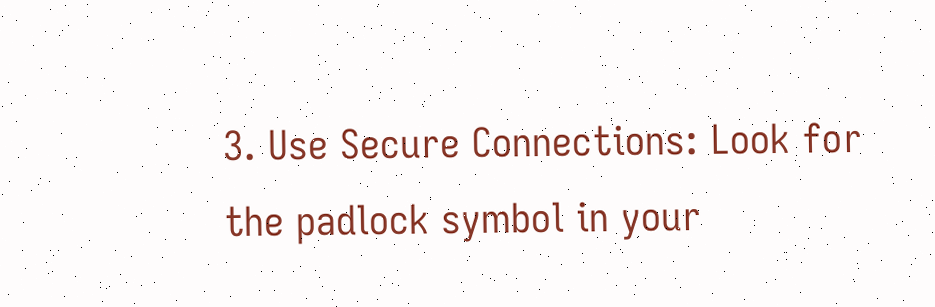3. Use Secure Connections: Look for the padlock symbol in your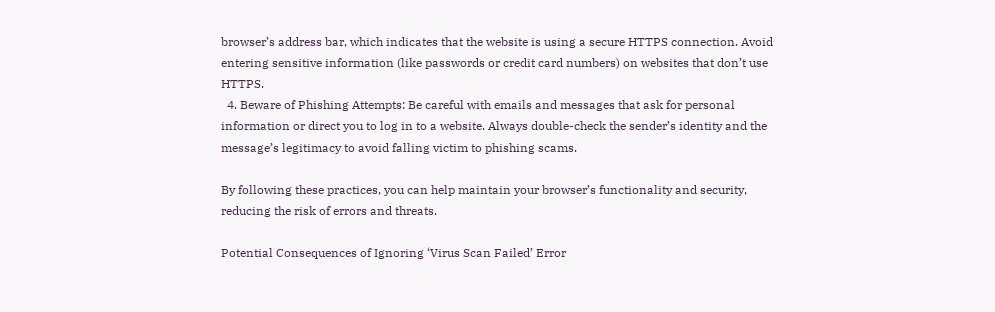browser’s address bar, which indicates that the website is using a secure HTTPS connection. Avoid entering sensitive information (like passwords or credit card numbers) on websites that don’t use HTTPS.
  4. Beware of Phishing Attempts: Be careful with emails and messages that ask for personal information or direct you to log in to a website. Always double-check the sender’s identity and the message’s legitimacy to avoid falling victim to phishing scams.

By following these practices, you can help maintain your browser’s functionality and security, reducing the risk of errors and threats.

Potential Consequences of Ignoring ‘Virus Scan Failed’ Error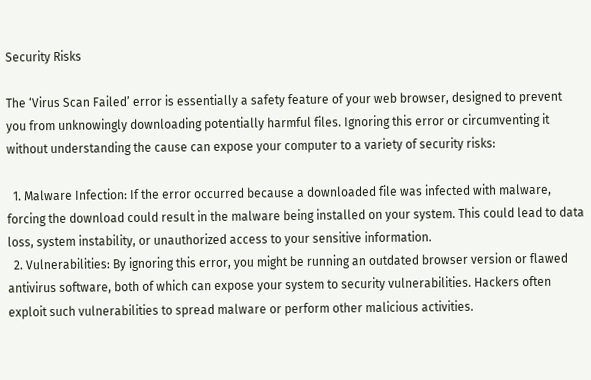Security Risks

The ‘Virus Scan Failed’ error is essentially a safety feature of your web browser, designed to prevent you from unknowingly downloading potentially harmful files. Ignoring this error or circumventing it without understanding the cause can expose your computer to a variety of security risks:

  1. Malware Infection: If the error occurred because a downloaded file was infected with malware, forcing the download could result in the malware being installed on your system. This could lead to data loss, system instability, or unauthorized access to your sensitive information.
  2. Vulnerabilities: By ignoring this error, you might be running an outdated browser version or flawed antivirus software, both of which can expose your system to security vulnerabilities. Hackers often exploit such vulnerabilities to spread malware or perform other malicious activities.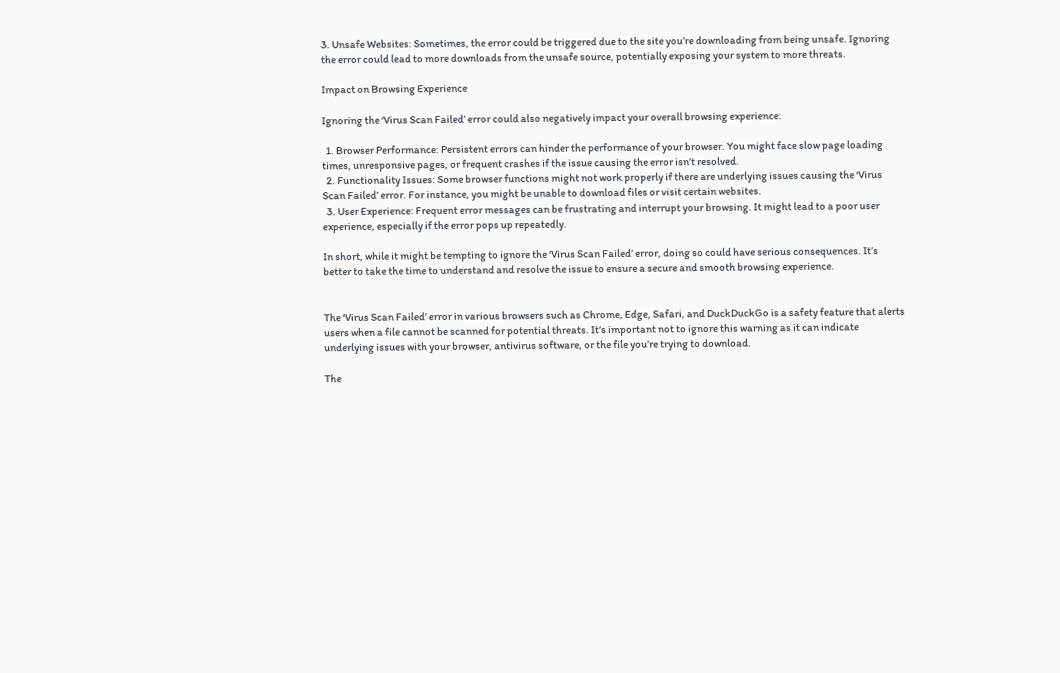3. Unsafe Websites: Sometimes, the error could be triggered due to the site you’re downloading from being unsafe. Ignoring the error could lead to more downloads from the unsafe source, potentially exposing your system to more threats.

Impact on Browsing Experience

Ignoring the ‘Virus Scan Failed’ error could also negatively impact your overall browsing experience:

  1. Browser Performance: Persistent errors can hinder the performance of your browser. You might face slow page loading times, unresponsive pages, or frequent crashes if the issue causing the error isn’t resolved.
  2. Functionality Issues: Some browser functions might not work properly if there are underlying issues causing the ‘Virus Scan Failed’ error. For instance, you might be unable to download files or visit certain websites.
  3. User Experience: Frequent error messages can be frustrating and interrupt your browsing. It might lead to a poor user experience, especially if the error pops up repeatedly.

In short, while it might be tempting to ignore the ‘Virus Scan Failed’ error, doing so could have serious consequences. It’s better to take the time to understand and resolve the issue to ensure a secure and smooth browsing experience.


The ‘Virus Scan Failed’ error in various browsers such as Chrome, Edge, Safari, and DuckDuckGo is a safety feature that alerts users when a file cannot be scanned for potential threats. It’s important not to ignore this warning as it can indicate underlying issues with your browser, antivirus software, or the file you’re trying to download.

The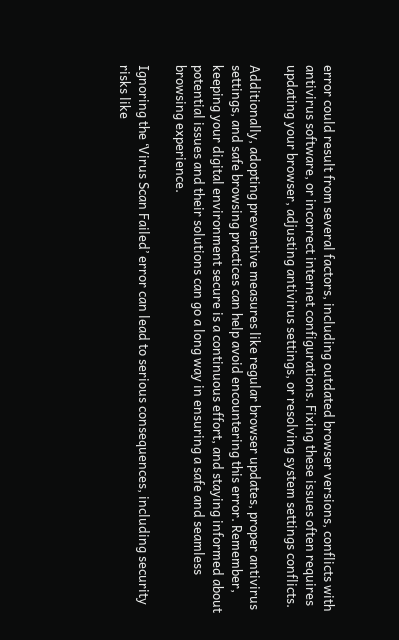error could result from several factors, including outdated browser versions, conflicts with antivirus software, or incorrect internet configurations. Fixing these issues often requires updating your browser, adjusting antivirus settings, or resolving system settings conflicts.

Additionally, adopting preventive measures like regular browser updates, proper antivirus settings, and safe browsing practices can help avoid encountering this error. Remember, keeping your digital environment secure is a continuous effort, and staying informed about potential issues and their solutions can go a long way in ensuring a safe and seamless browsing experience.

Ignoring the ‘Virus Scan Failed’ error can lead to serious consequences, including security risks like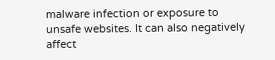malware infection or exposure to unsafe websites. It can also negatively affect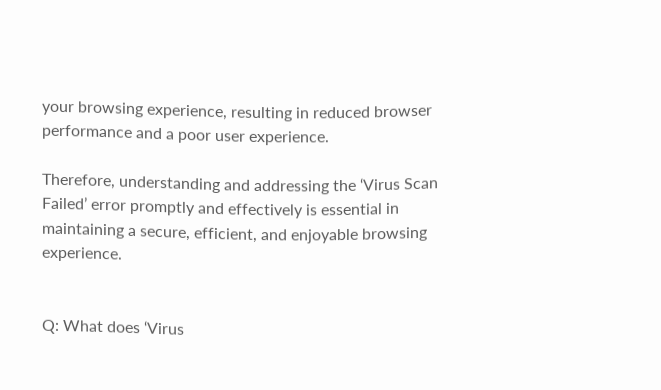your browsing experience, resulting in reduced browser performance and a poor user experience.

Therefore, understanding and addressing the ‘Virus Scan Failed’ error promptly and effectively is essential in maintaining a secure, efficient, and enjoyable browsing experience.


Q: What does ‘Virus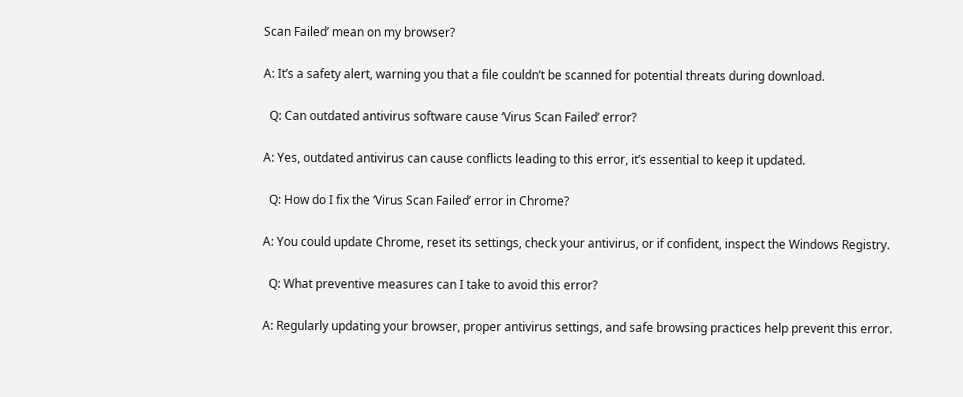Scan Failed’ mean on my browser?

A: It’s a safety alert, warning you that a file couldn’t be scanned for potential threats during download.

  Q: Can outdated antivirus software cause ‘Virus Scan Failed’ error?

A: Yes, outdated antivirus can cause conflicts leading to this error, it’s essential to keep it updated.

  Q: How do I fix the ‘Virus Scan Failed’ error in Chrome?

A: You could update Chrome, reset its settings, check your antivirus, or if confident, inspect the Windows Registry.

  Q: What preventive measures can I take to avoid this error?

A: Regularly updating your browser, proper antivirus settings, and safe browsing practices help prevent this error.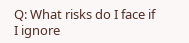Q: What risks do I face if I ignore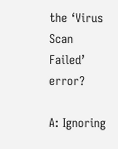the ‘Virus Scan Failed’ error?

A: Ignoring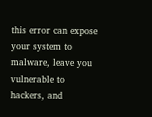this error can expose your system to malware, leave you vulnerable to hackers, and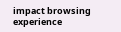impact browsing experience